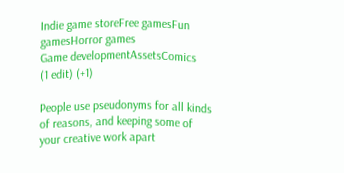Indie game storeFree gamesFun gamesHorror games
Game developmentAssetsComics
(1 edit) (+1)

People use pseudonyms for all kinds of reasons, and keeping some of your creative work apart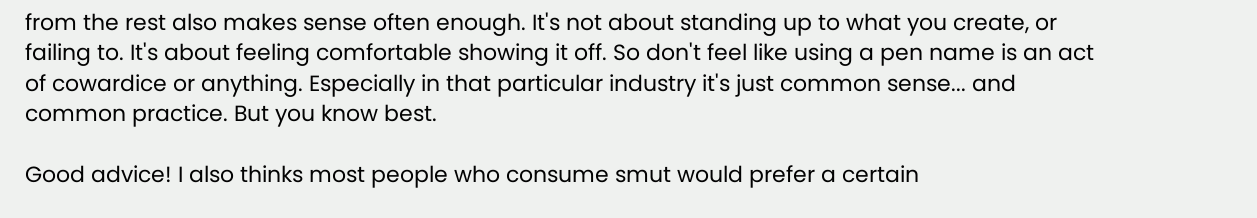from the rest also makes sense often enough. It's not about standing up to what you create, or failing to. It's about feeling comfortable showing it off. So don't feel like using a pen name is an act of cowardice or anything. Especially in that particular industry it's just common sense... and common practice. But you know best.

Good advice! I also thinks most people who consume smut would prefer a certain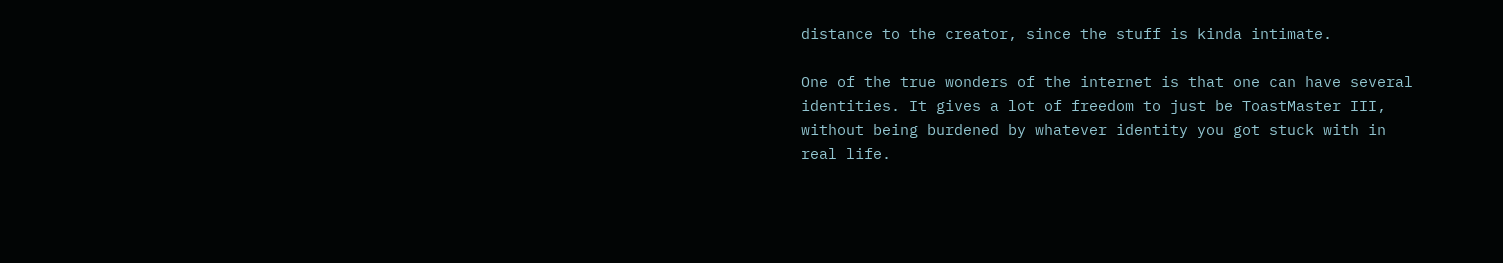distance to the creator, since the stuff is kinda intimate.

One of the true wonders of the internet is that one can have several identities. It gives a lot of freedom to just be ToastMaster III, without being burdened by whatever identity you got stuck with in real life.